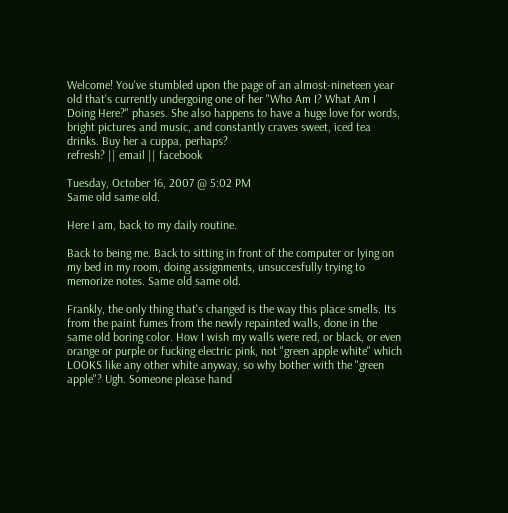Welcome! You've stumbled upon the page of an almost-nineteen year old that's currently undergoing one of her "Who Am I? What Am I Doing Here?" phases. She also happens to have a huge love for words, bright pictures and music, and constantly craves sweet, iced tea drinks. Buy her a cuppa, perhaps?
refresh? || email || facebook

Tuesday, October 16, 2007 @ 5:02 PM
Same old same old.

Here I am, back to my daily routine.

Back to being me. Back to sitting in front of the computer or lying on my bed in my room, doing assignments, unsuccesfully trying to memorize notes. Same old same old.

Frankly, the only thing that's changed is the way this place smells. Its from the paint fumes from the newly repainted walls, done in the same old boring color. How I wish my walls were red, or black, or even orange or purple or fucking electric pink, not "green apple white" which LOOKS like any other white anyway, so why bother with the "green apple"? Ugh. Someone please hand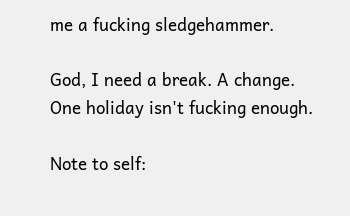me a fucking sledgehammer.

God, I need a break. A change. One holiday isn't fucking enough.

Note to self: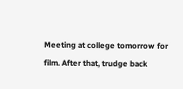Meeting at college tomorrow for film. After that, trudge back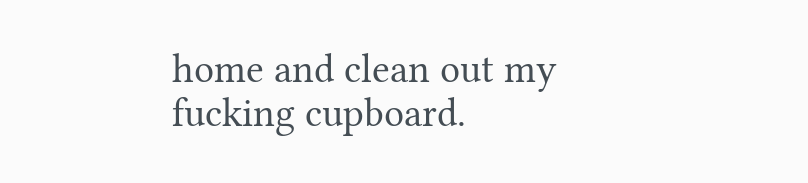home and clean out my fucking cupboard.